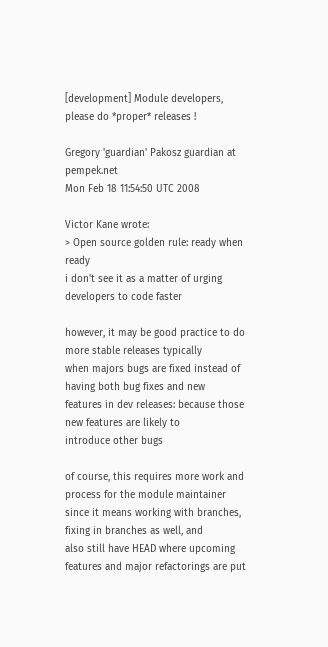[development] Module developers, please do *proper* releases !

Gregory 'guardian' Pakosz guardian at pempek.net
Mon Feb 18 11:54:50 UTC 2008

Victor Kane wrote:
> Open source golden rule: ready when ready
i don't see it as a matter of urging developers to code faster

however, it may be good practice to do more stable releases typically
when majors bugs are fixed instead of having both bug fixes and new
features in dev releases: because those new features are likely to
introduce other bugs

of course, this requires more work and process for the module maintainer
since it means working with branches, fixing in branches as well, and
also still have HEAD where upcoming features and major refactorings are put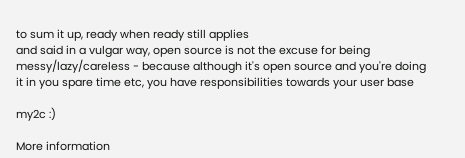to sum it up, ready when ready still applies
and said in a vulgar way, open source is not the excuse for being
messy/lazy/careless - because although it's open source and you're doing
it in you spare time etc, you have responsibilities towards your user base

my2c :)

More information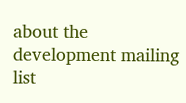about the development mailing list